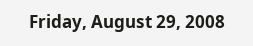Friday, August 29, 2008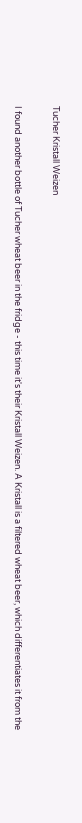Tucher Kristall Weizen

I found another bottle of Tucher wheat beer in the fridge - this time it's their Kristall Weizen. A Kristall is a filtered wheat beer, which differentiates it from the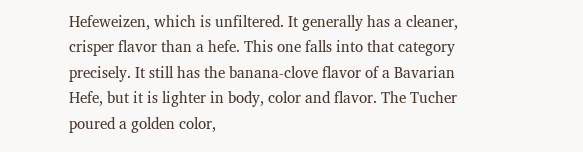Hefeweizen, which is unfiltered. It generally has a cleaner, crisper flavor than a hefe. This one falls into that category precisely. It still has the banana-clove flavor of a Bavarian Hefe, but it is lighter in body, color and flavor. The Tucher poured a golden color,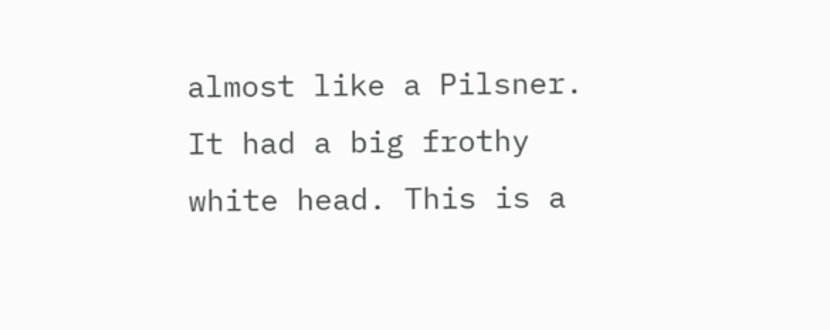almost like a Pilsner. It had a big frothy white head. This is a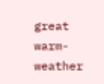great warm-weather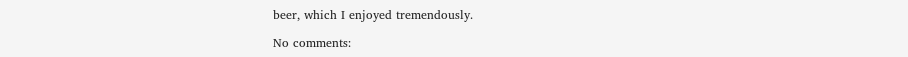beer, which I enjoyed tremendously.

No comments: